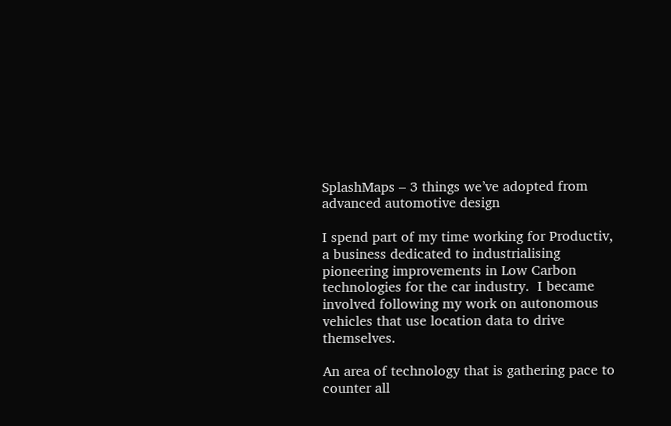SplashMaps – 3 things we’ve adopted from advanced automotive design

I spend part of my time working for Productiv, a business dedicated to industrialising pioneering improvements in Low Carbon technologies for the car industry.  I became involved following my work on autonomous vehicles that use location data to drive themselves.

An area of technology that is gathering pace to counter all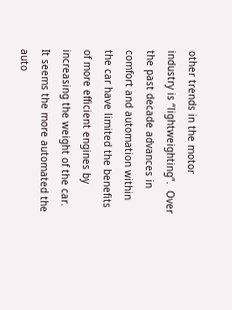other trends in the motor industry is “lightweighting”.  Over the past decade advances in comfort and automation within the car have limited the benefits of more efficient engines by increasing the weight of the car.  It seems the more automated the auto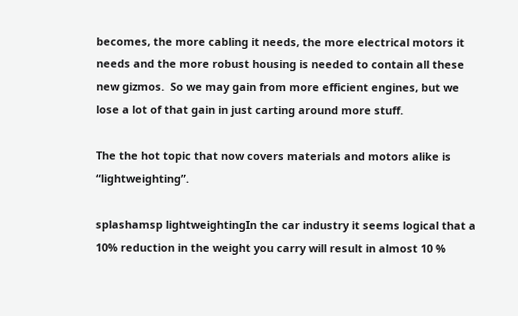becomes, the more cabling it needs, the more electrical motors it needs and the more robust housing is needed to contain all these new gizmos.  So we may gain from more efficient engines, but we lose a lot of that gain in just carting around more stuff.

The the hot topic that now covers materials and motors alike is “lightweighting”.

splashamsp lightweightingIn the car industry it seems logical that a 10% reduction in the weight you carry will result in almost 10 %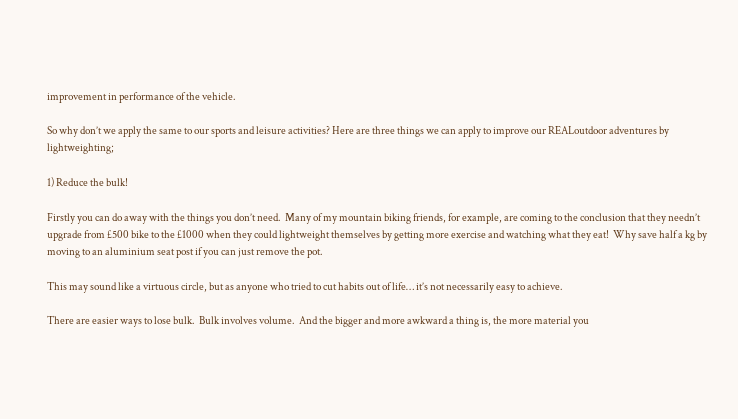improvement in performance of the vehicle.

So why don’t we apply the same to our sports and leisure activities? Here are three things we can apply to improve our REALoutdoor adventures by lightweighting;

1) Reduce the bulk!

Firstly you can do away with the things you don’t need.  Many of my mountain biking friends, for example, are coming to the conclusion that they needn’t upgrade from £500 bike to the £1000 when they could lightweight themselves by getting more exercise and watching what they eat!  Why save half a kg by moving to an aluminium seat post if you can just remove the pot.

This may sound like a virtuous circle, but as anyone who tried to cut habits out of life… it’s not necessarily easy to achieve.

There are easier ways to lose bulk.  Bulk involves volume.  And the bigger and more awkward a thing is, the more material you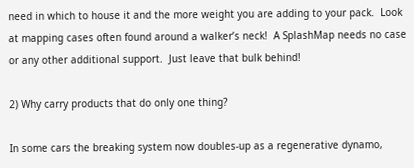need in which to house it and the more weight you are adding to your pack.  Look at mapping cases often found around a walker’s neck!  A SplashMap needs no case or any other additional support.  Just leave that bulk behind!

2) Why carry products that do only one thing?

In some cars the breaking system now doubles-up as a regenerative dynamo,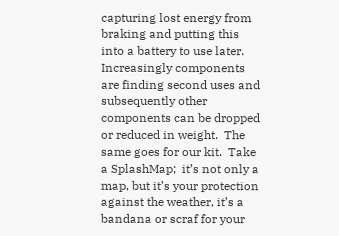capturing lost energy from braking and putting this into a battery to use later.  Increasingly components are finding second uses and subsequently other components can be dropped or reduced in weight.  The same goes for our kit.  Take a SplashMap;  it’s not only a map, but it’s your protection against the weather, it’s a bandana or scraf for your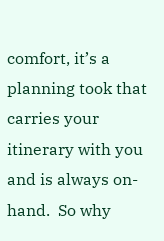comfort, it’s a planning took that carries your itinerary with you and is always on-hand.  So why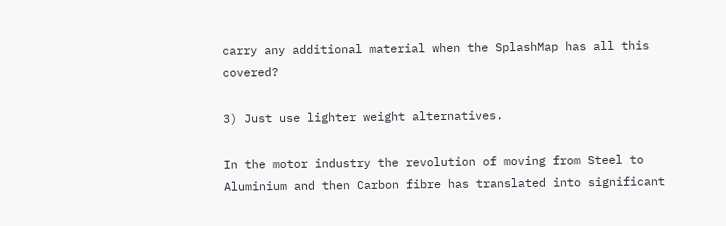carry any additional material when the SplashMap has all this covered?

3) Just use lighter weight alternatives.

In the motor industry the revolution of moving from Steel to Aluminium and then Carbon fibre has translated into significant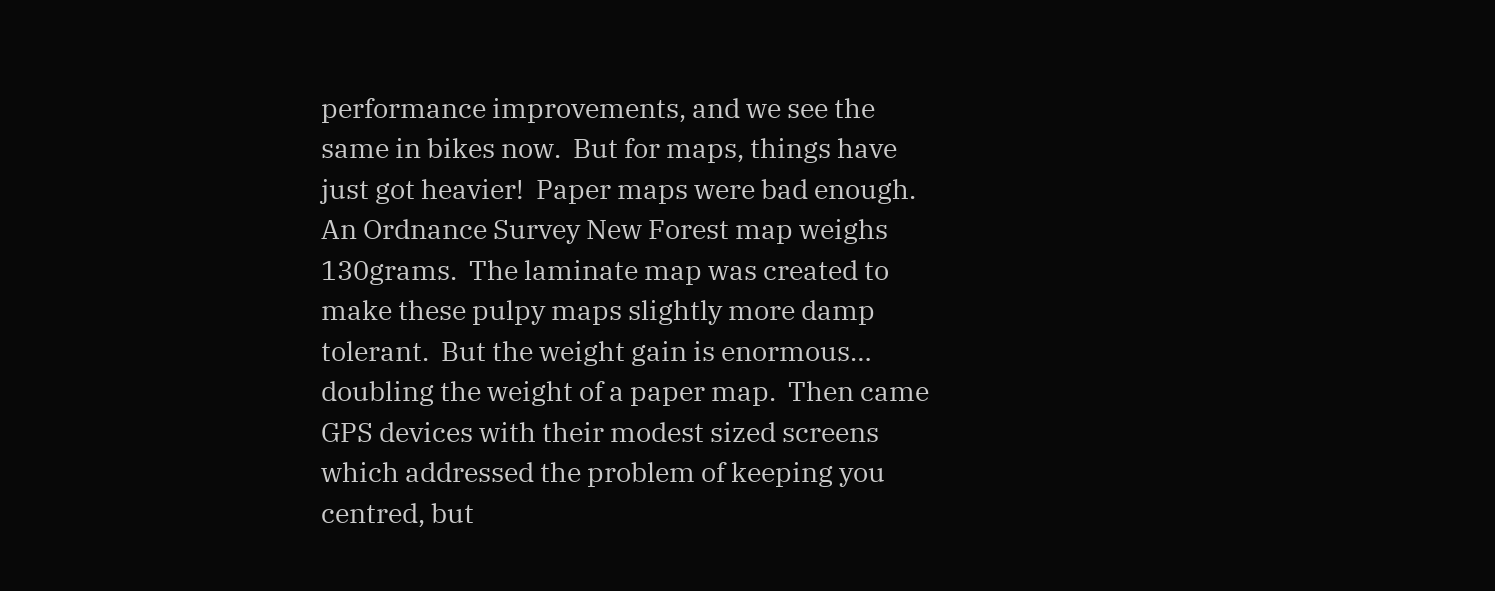performance improvements, and we see the same in bikes now.  But for maps, things have just got heavier!  Paper maps were bad enough.  An Ordnance Survey New Forest map weighs 130grams.  The laminate map was created to make these pulpy maps slightly more damp tolerant.  But the weight gain is enormous… doubling the weight of a paper map.  Then came GPS devices with their modest sized screens which addressed the problem of keeping you centred, but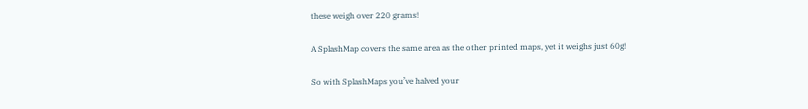these weigh over 220 grams!

A SplashMap covers the same area as the other printed maps, yet it weighs just 60g!

So with SplashMaps you’ve halved your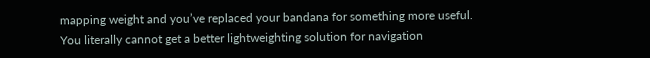mapping weight and you’ve replaced your bandana for something more useful.  You literally cannot get a better lightweighting solution for navigation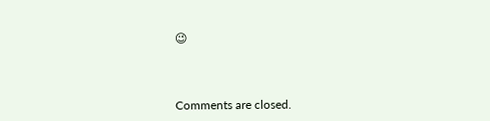😉



Comments are closed.